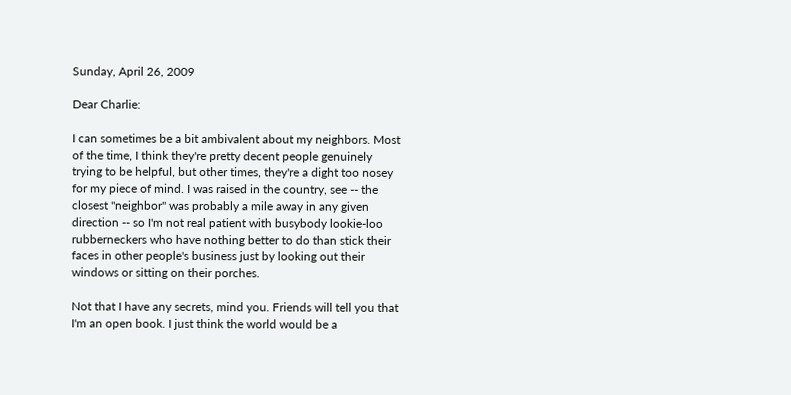Sunday, April 26, 2009

Dear Charlie:

I can sometimes be a bit ambivalent about my neighbors. Most of the time, I think they're pretty decent people genuinely trying to be helpful, but other times, they're a dight too nosey for my piece of mind. I was raised in the country, see -- the closest "neighbor" was probably a mile away in any given direction -- so I'm not real patient with busybody lookie-loo rubberneckers who have nothing better to do than stick their faces in other people's business just by looking out their windows or sitting on their porches.

Not that I have any secrets, mind you. Friends will tell you that I'm an open book. I just think the world would be a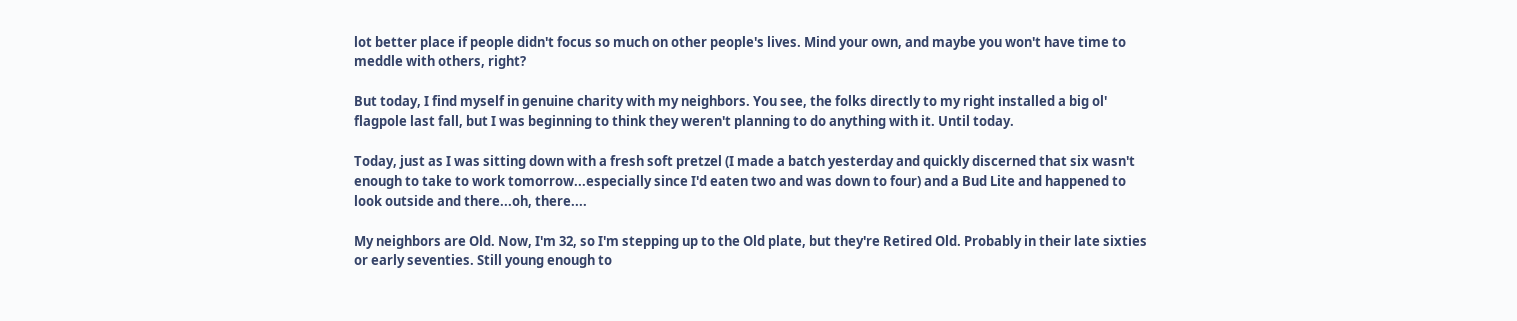lot better place if people didn't focus so much on other people's lives. Mind your own, and maybe you won't have time to meddle with others, right?

But today, I find myself in genuine charity with my neighbors. You see, the folks directly to my right installed a big ol' flagpole last fall, but I was beginning to think they weren't planning to do anything with it. Until today.

Today, just as I was sitting down with a fresh soft pretzel (I made a batch yesterday and quickly discerned that six wasn't enough to take to work tomorrow...especially since I'd eaten two and was down to four) and a Bud Lite and happened to look outside and there...oh, there....

My neighbors are Old. Now, I'm 32, so I'm stepping up to the Old plate, but they're Retired Old. Probably in their late sixties or early seventies. Still young enough to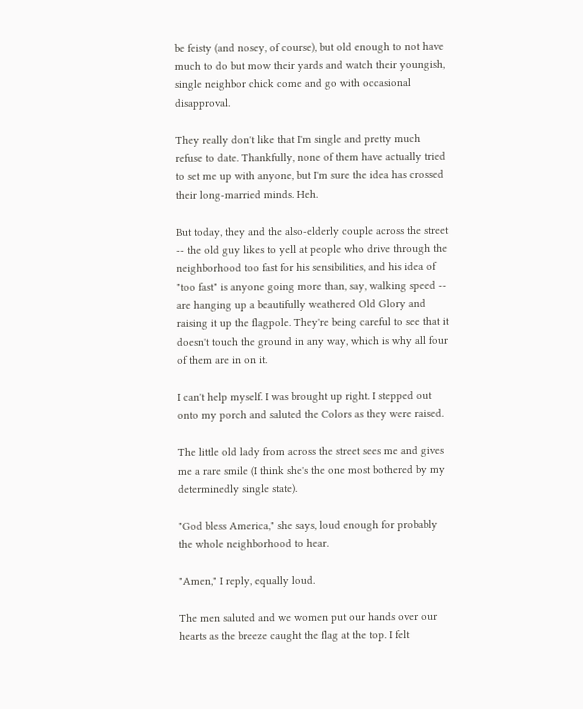be feisty (and nosey, of course), but old enough to not have much to do but mow their yards and watch their youngish, single neighbor chick come and go with occasional disapproval.

They really don't like that I'm single and pretty much refuse to date. Thankfully, none of them have actually tried to set me up with anyone, but I'm sure the idea has crossed their long-married minds. Heh.

But today, they and the also-elderly couple across the street -- the old guy likes to yell at people who drive through the neighborhood too fast for his sensibilities, and his idea of "too fast" is anyone going more than, say, walking speed -- are hanging up a beautifully weathered Old Glory and raising it up the flagpole. They're being careful to see that it doesn't touch the ground in any way, which is why all four of them are in on it.

I can't help myself. I was brought up right. I stepped out onto my porch and saluted the Colors as they were raised.

The little old lady from across the street sees me and gives me a rare smile (I think she's the one most bothered by my determinedly single state).

"God bless America," she says, loud enough for probably the whole neighborhood to hear.

"Amen," I reply, equally loud.

The men saluted and we women put our hands over our hearts as the breeze caught the flag at the top. I felt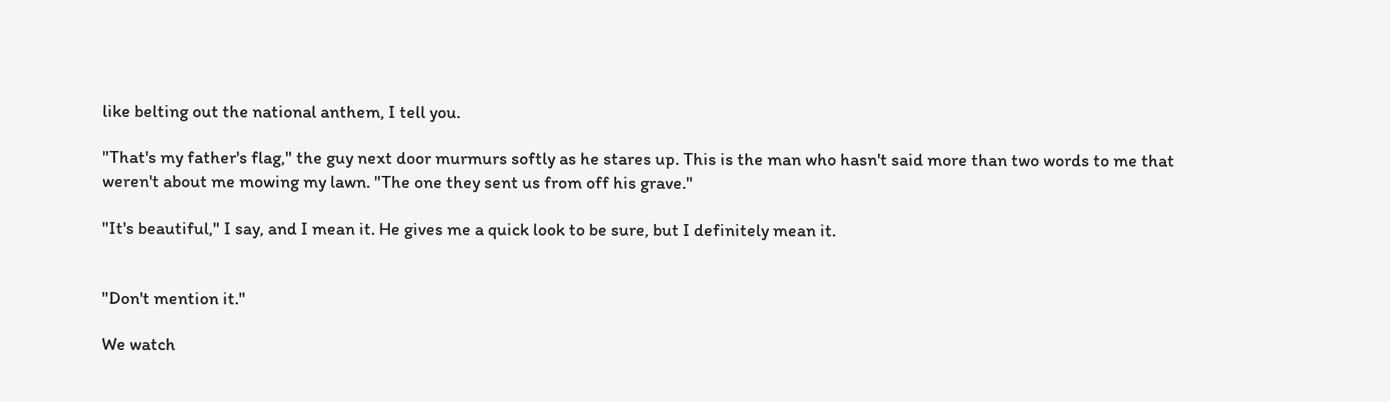like belting out the national anthem, I tell you.

"That's my father's flag," the guy next door murmurs softly as he stares up. This is the man who hasn't said more than two words to me that weren't about me mowing my lawn. "The one they sent us from off his grave."

"It's beautiful," I say, and I mean it. He gives me a quick look to be sure, but I definitely mean it.


"Don't mention it."

We watch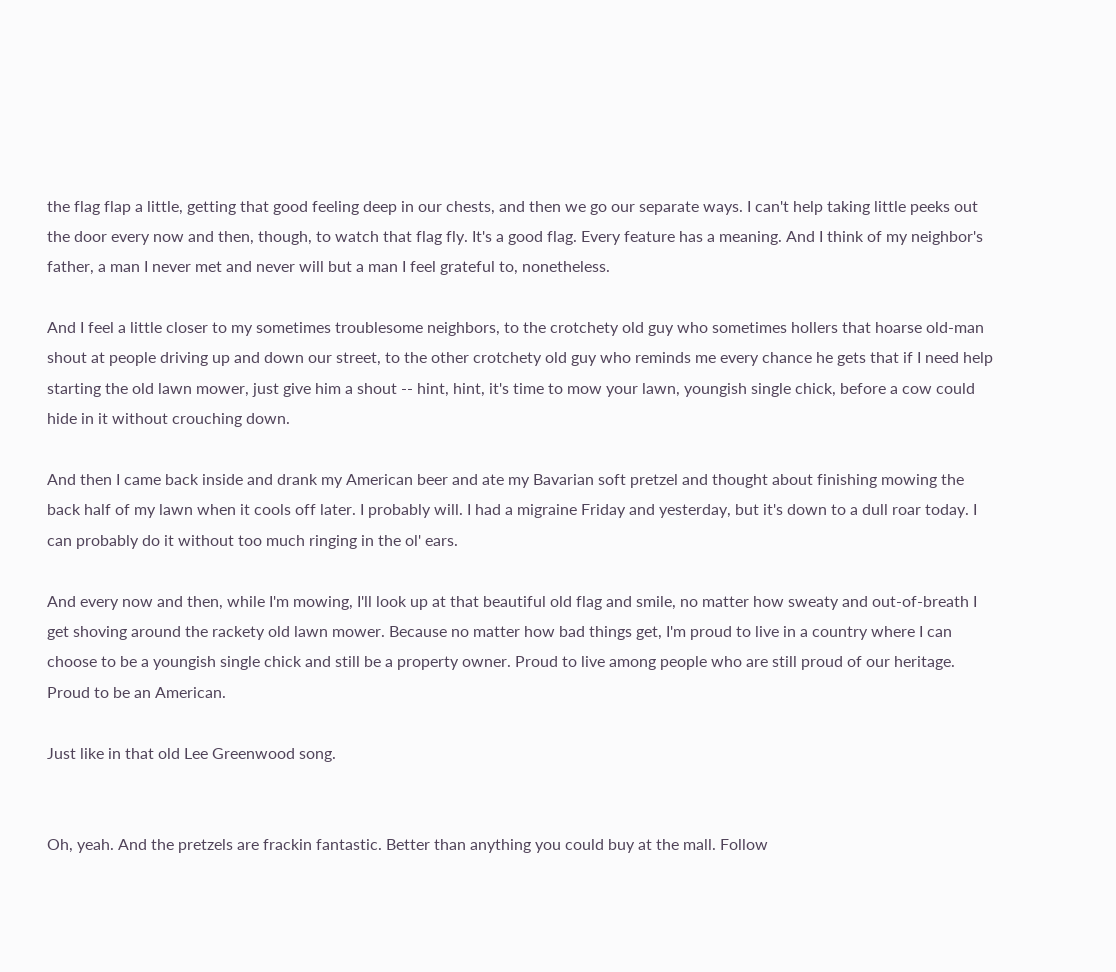the flag flap a little, getting that good feeling deep in our chests, and then we go our separate ways. I can't help taking little peeks out the door every now and then, though, to watch that flag fly. It's a good flag. Every feature has a meaning. And I think of my neighbor's father, a man I never met and never will but a man I feel grateful to, nonetheless.

And I feel a little closer to my sometimes troublesome neighbors, to the crotchety old guy who sometimes hollers that hoarse old-man shout at people driving up and down our street, to the other crotchety old guy who reminds me every chance he gets that if I need help starting the old lawn mower, just give him a shout -- hint, hint, it's time to mow your lawn, youngish single chick, before a cow could hide in it without crouching down.

And then I came back inside and drank my American beer and ate my Bavarian soft pretzel and thought about finishing mowing the back half of my lawn when it cools off later. I probably will. I had a migraine Friday and yesterday, but it's down to a dull roar today. I can probably do it without too much ringing in the ol' ears.

And every now and then, while I'm mowing, I'll look up at that beautiful old flag and smile, no matter how sweaty and out-of-breath I get shoving around the rackety old lawn mower. Because no matter how bad things get, I'm proud to live in a country where I can choose to be a youngish single chick and still be a property owner. Proud to live among people who are still proud of our heritage. Proud to be an American.

Just like in that old Lee Greenwood song.


Oh, yeah. And the pretzels are frackin fantastic. Better than anything you could buy at the mall. Follow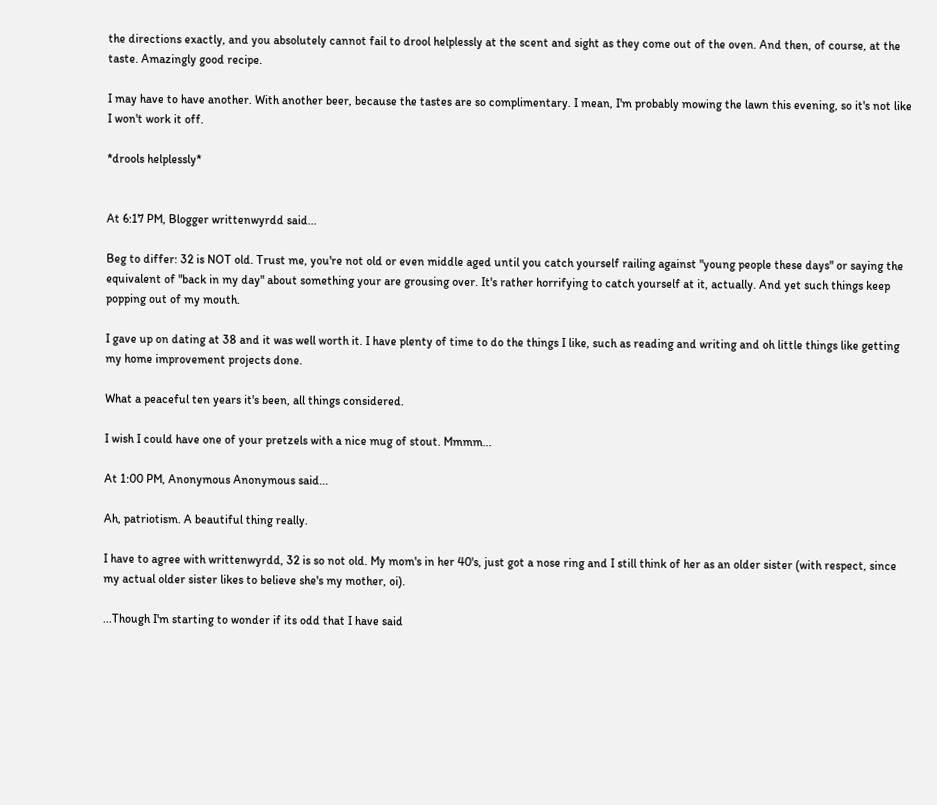the directions exactly, and you absolutely cannot fail to drool helplessly at the scent and sight as they come out of the oven. And then, of course, at the taste. Amazingly good recipe.

I may have to have another. With another beer, because the tastes are so complimentary. I mean, I'm probably mowing the lawn this evening, so it's not like I won't work it off.

*drools helplessly*


At 6:17 PM, Blogger writtenwyrdd said...

Beg to differ: 32 is NOT old. Trust me, you're not old or even middle aged until you catch yourself railing against "young people these days" or saying the equivalent of "back in my day" about something your are grousing over. It's rather horrifying to catch yourself at it, actually. And yet such things keep popping out of my mouth.

I gave up on dating at 38 and it was well worth it. I have plenty of time to do the things I like, such as reading and writing and oh little things like getting my home improvement projects done.

What a peaceful ten years it's been, all things considered.

I wish I could have one of your pretzels with a nice mug of stout. Mmmm...

At 1:00 PM, Anonymous Anonymous said...

Ah, patriotism. A beautiful thing really.

I have to agree with writtenwyrdd, 32 is so not old. My mom's in her 40's, just got a nose ring and I still think of her as an older sister (with respect, since my actual older sister likes to believe she's my mother, oi).

...Though I'm starting to wonder if its odd that I have said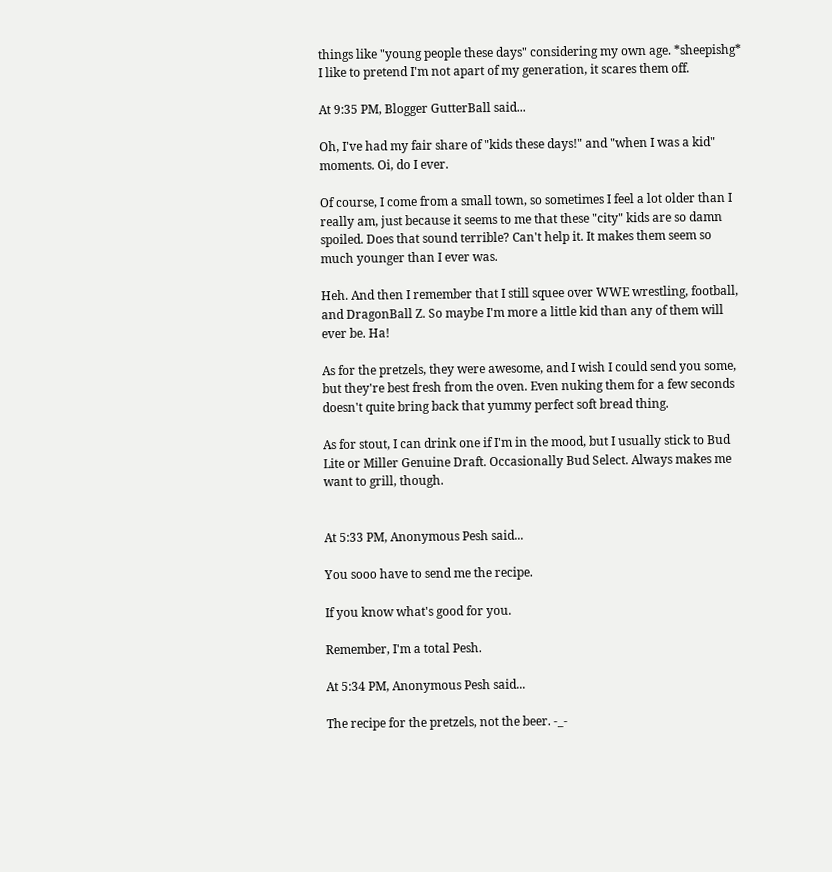things like "young people these days" considering my own age. *sheepishg* I like to pretend I'm not apart of my generation, it scares them off.

At 9:35 PM, Blogger GutterBall said...

Oh, I've had my fair share of "kids these days!" and "when I was a kid" moments. Oi, do I ever.

Of course, I come from a small town, so sometimes I feel a lot older than I really am, just because it seems to me that these "city" kids are so damn spoiled. Does that sound terrible? Can't help it. It makes them seem so much younger than I ever was.

Heh. And then I remember that I still squee over WWE wrestling, football, and DragonBall Z. So maybe I'm more a little kid than any of them will ever be. Ha!

As for the pretzels, they were awesome, and I wish I could send you some, but they're best fresh from the oven. Even nuking them for a few seconds doesn't quite bring back that yummy perfect soft bread thing.

As for stout, I can drink one if I'm in the mood, but I usually stick to Bud Lite or Miller Genuine Draft. Occasionally Bud Select. Always makes me want to grill, though.


At 5:33 PM, Anonymous Pesh said...

You sooo have to send me the recipe.

If you know what's good for you.

Remember, I'm a total Pesh.

At 5:34 PM, Anonymous Pesh said...

The recipe for the pretzels, not the beer. -_-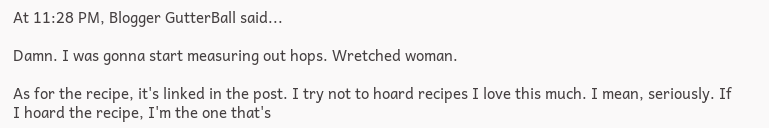At 11:28 PM, Blogger GutterBall said...

Damn. I was gonna start measuring out hops. Wretched woman.

As for the recipe, it's linked in the post. I try not to hoard recipes I love this much. I mean, seriously. If I hoard the recipe, I'm the one that's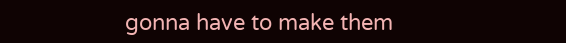gonna have to make them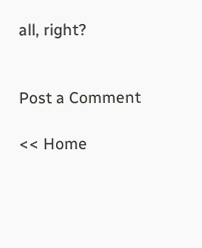all, right?


Post a Comment

<< Home